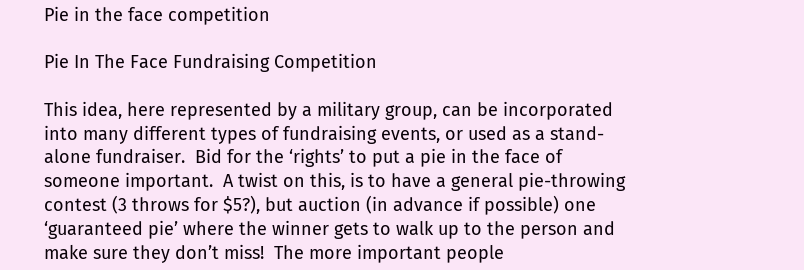Pie in the face competition

Pie In The Face Fundraising Competition

This idea, here represented by a military group, can be incorporated into many different types of fundraising events, or used as a stand-alone fundraiser.  Bid for the ‘rights’ to put a pie in the face of someone important.  A twist on this, is to have a general pie-throwing contest (3 throws for $5?), but auction (in advance if possible) one ‘guaranteed pie’ where the winner gets to walk up to the person and make sure they don’t miss!  The more important people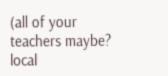(all of your teachers maybe? local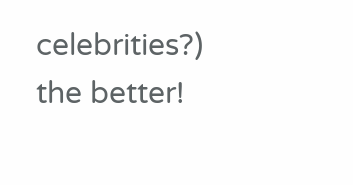celebrities?) the better!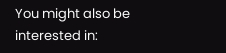You might also be interested in: